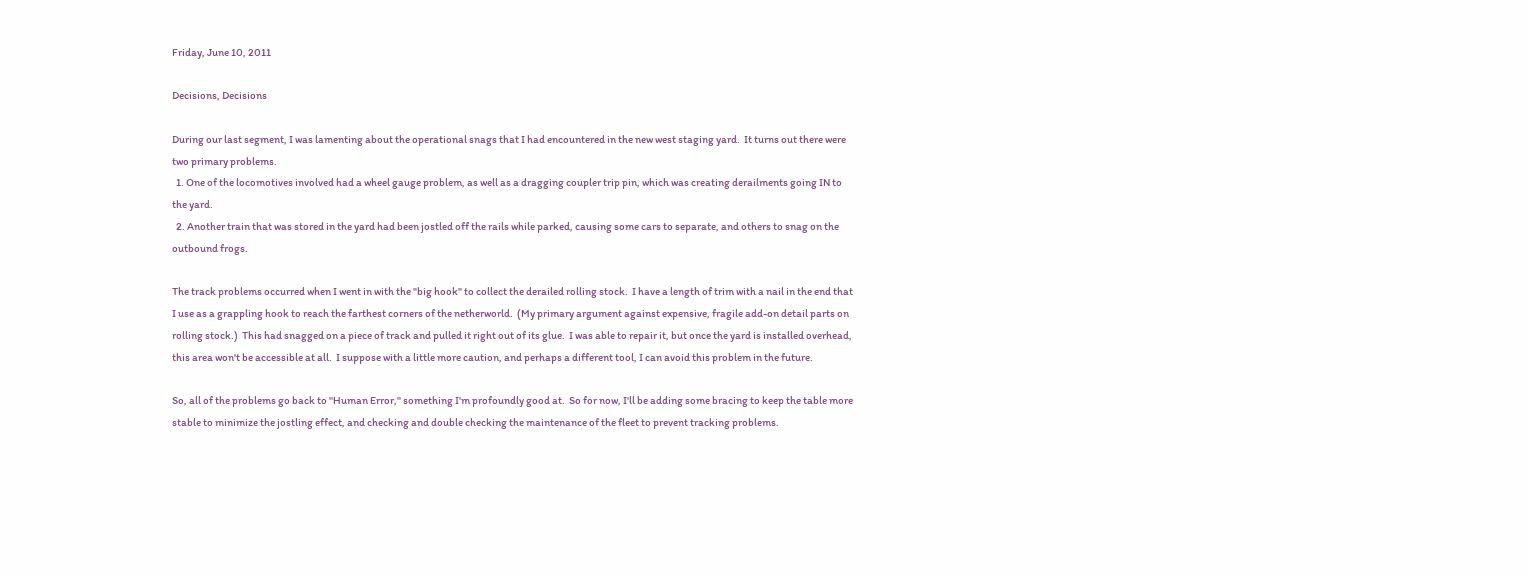Friday, June 10, 2011

Decisions, Decisions

During our last segment, I was lamenting about the operational snags that I had encountered in the new west staging yard.  It turns out there were two primary problems.
  1. One of the locomotives involved had a wheel gauge problem, as well as a dragging coupler trip pin, which was creating derailments going IN to the yard.
  2. Another train that was stored in the yard had been jostled off the rails while parked, causing some cars to separate, and others to snag on the outbound frogs.

The track problems occurred when I went in with the "big hook" to collect the derailed rolling stock.  I have a length of trim with a nail in the end that I use as a grappling hook to reach the farthest corners of the netherworld.  (My primary argument against expensive, fragile add-on detail parts on rolling stock.)  This had snagged on a piece of track and pulled it right out of its glue.  I was able to repair it, but once the yard is installed overhead, this area won't be accessible at all.  I suppose with a little more caution, and perhaps a different tool, I can avoid this problem in the future.

So, all of the problems go back to "Human Error," something I'm profoundly good at.  So for now, I'll be adding some bracing to keep the table more stable to minimize the jostling effect, and checking and double checking the maintenance of the fleet to prevent tracking problems.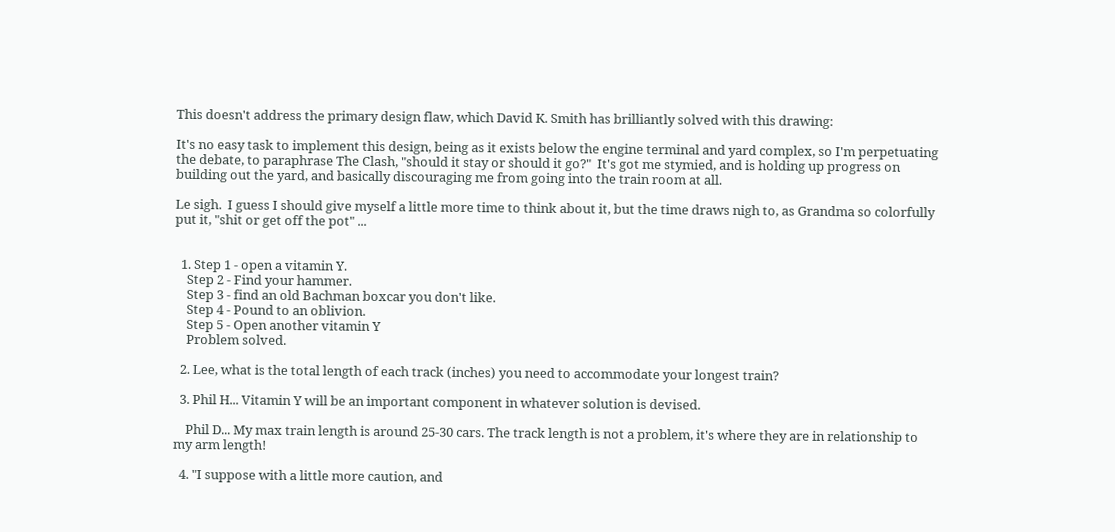This doesn't address the primary design flaw, which David K. Smith has brilliantly solved with this drawing:

It's no easy task to implement this design, being as it exists below the engine terminal and yard complex, so I'm perpetuating the debate, to paraphrase The Clash, "should it stay or should it go?"  It's got me stymied, and is holding up progress on building out the yard, and basically discouraging me from going into the train room at all.

Le sigh.  I guess I should give myself a little more time to think about it, but the time draws nigh to, as Grandma so colorfully put it, "shit or get off the pot" ...


  1. Step 1 - open a vitamin Y.
    Step 2 - Find your hammer.
    Step 3 - find an old Bachman boxcar you don't like.
    Step 4 - Pound to an oblivion.
    Step 5 - Open another vitamin Y
    Problem solved.

  2. Lee, what is the total length of each track (inches) you need to accommodate your longest train?

  3. Phil H... Vitamin Y will be an important component in whatever solution is devised.

    Phil D... My max train length is around 25-30 cars. The track length is not a problem, it's where they are in relationship to my arm length!

  4. "I suppose with a little more caution, and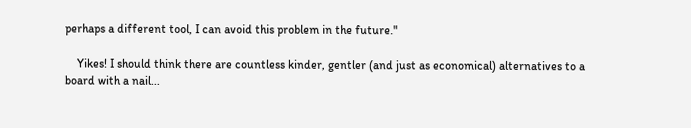perhaps a different tool, I can avoid this problem in the future."

    Yikes! I should think there are countless kinder, gentler (and just as economical) alternatives to a board with a nail...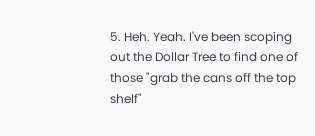5. Heh. Yeah. I've been scoping out the Dollar Tree to find one of those "grab the cans off the top shelf"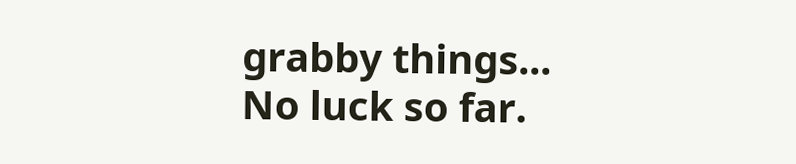grabby things... No luck so far.